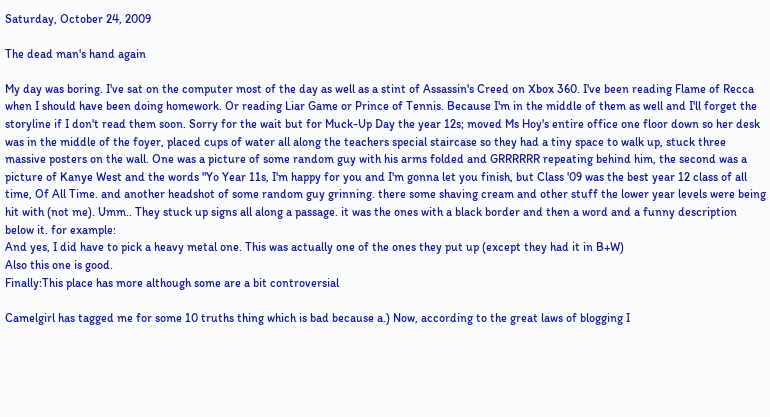Saturday, October 24, 2009

The dead man's hand again

My day was boring. I've sat on the computer most of the day as well as a stint of Assassin's Creed on Xbox 360. I've been reading Flame of Recca when I should have been doing homework. Or reading Liar Game or Prince of Tennis. Because I'm in the middle of them as well and I'll forget the storyline if I don't read them soon. Sorry for the wait but for Muck-Up Day the year 12s; moved Ms Hoy's entire office one floor down so her desk was in the middle of the foyer, placed cups of water all along the teachers special staircase so they had a tiny space to walk up, stuck three massive posters on the wall. One was a picture of some random guy with his arms folded and GRRRRRR repeating behind him, the second was a picture of Kanye West and the words "Yo Year 11s, I'm happy for you and I'm gonna let you finish, but Class '09 was the best year 12 class of all time, Of All Time. and another headshot of some random guy grinning. there some shaving cream and other stuff the lower year levels were being hit with (not me). Umm.. They stuck up signs all along a passage. it was the ones with a black border and then a word and a funny description below it. for example:
And yes, I did have to pick a heavy metal one. This was actually one of the ones they put up (except they had it in B+W)
Also this one is good.
Finally:This place has more although some are a bit controversial

Camelgirl has tagged me for some 10 truths thing which is bad because a.) Now, according to the great laws of blogging I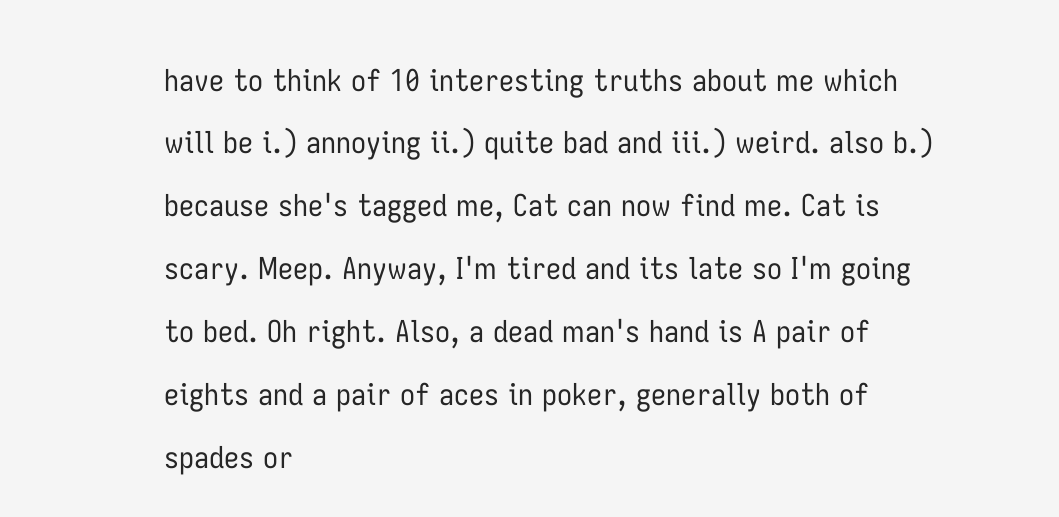have to think of 10 interesting truths about me which will be i.) annoying ii.) quite bad and iii.) weird. also b.) because she's tagged me, Cat can now find me. Cat is scary. Meep. Anyway, I'm tired and its late so I'm going to bed. Oh right. Also, a dead man's hand is A pair of eights and a pair of aces in poker, generally both of spades or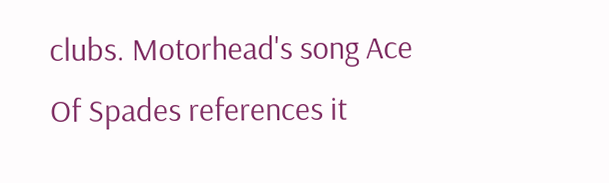clubs. Motorhead's song Ace Of Spades references it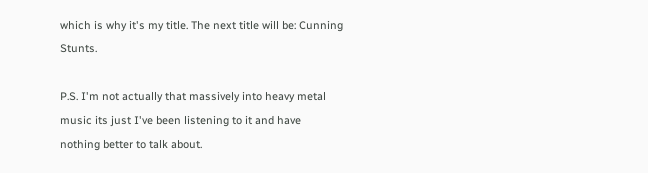which is why it's my title. The next title will be: Cunning Stunts.

P.S. I'm not actually that massively into heavy metal music its just I've been listening to it and have nothing better to talk about.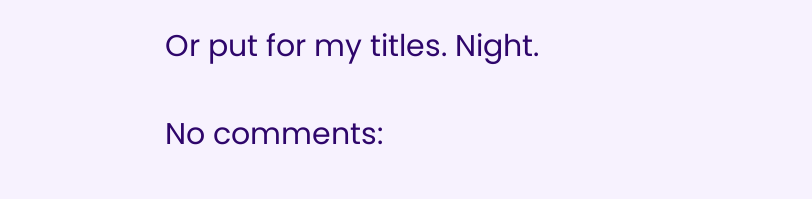Or put for my titles. Night.

No comments: